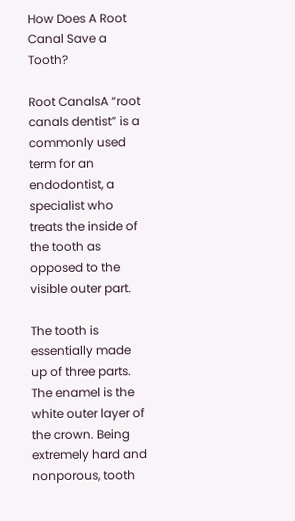How Does A Root Canal Save a Tooth?

Root CanalsA “root canals dentist” is a commonly used term for an endodontist, a specialist who treats the inside of the tooth as opposed to the visible outer part.

The tooth is essentially made up of three parts. The enamel is the white outer layer of the crown. Being extremely hard and nonporous, tooth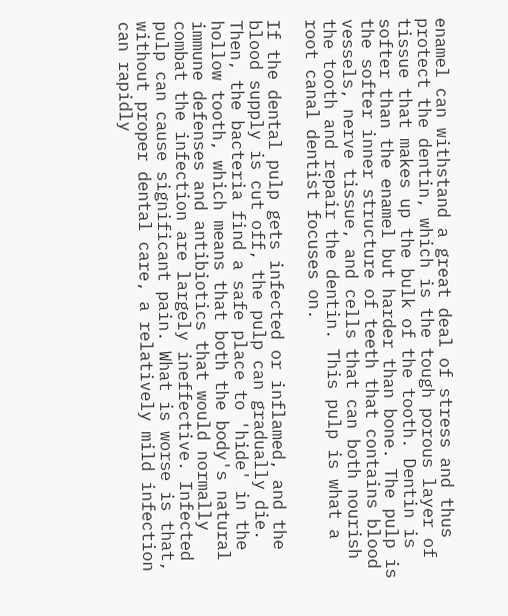enamel can withstand a great deal of stress and thus protect the dentin, which is the tough porous layer of tissue that makes up the bulk of the tooth. Dentin is softer than the enamel but harder than bone. The pulp is the softer inner structure of teeth that contains blood vessels, nerve tissue, and cells that can both nourish the tooth and repair the dentin. This pulp is what a root canal dentist focuses on.

If the dental pulp gets infected or inflamed, and the blood supply is cut off, the pulp can gradually die. Then, the bacteria find a safe place to 'hide' in the hollow tooth, which means that both the body's natural immune defenses and antibiotics that would normally combat the infection are largely ineffective. Infected pulp can cause significant pain. What is worse is that, without proper dental care, a relatively mild infection can rapidly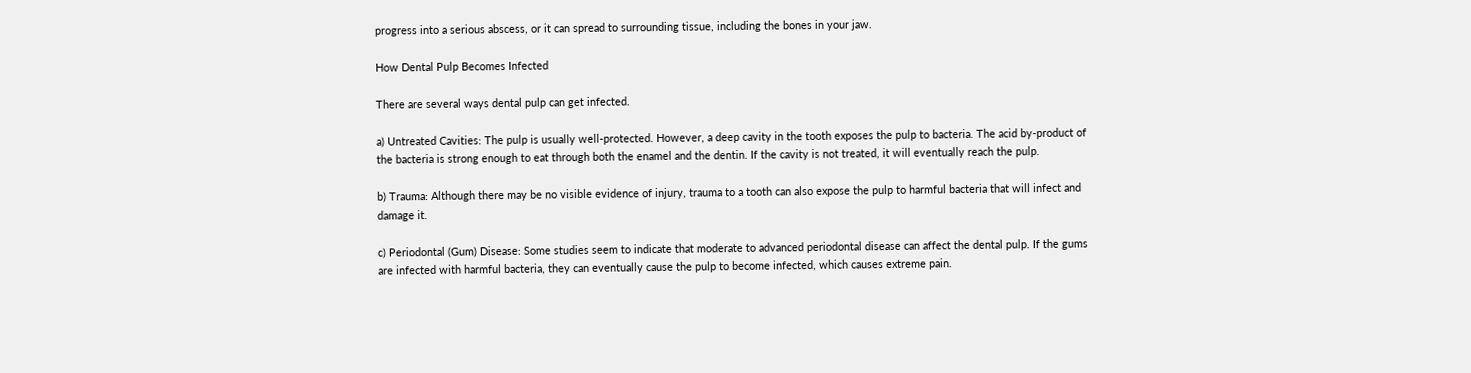progress into a serious abscess, or it can spread to surrounding tissue, including the bones in your jaw.

How Dental Pulp Becomes Infected

There are several ways dental pulp can get infected.

a) Untreated Cavities: The pulp is usually well-protected. However, a deep cavity in the tooth exposes the pulp to bacteria. The acid by-product of the bacteria is strong enough to eat through both the enamel and the dentin. If the cavity is not treated, it will eventually reach the pulp.

b) Trauma: Although there may be no visible evidence of injury, trauma to a tooth can also expose the pulp to harmful bacteria that will infect and damage it.

c) Periodontal (Gum) Disease: Some studies seem to indicate that moderate to advanced periodontal disease can affect the dental pulp. If the gums are infected with harmful bacteria, they can eventually cause the pulp to become infected, which causes extreme pain.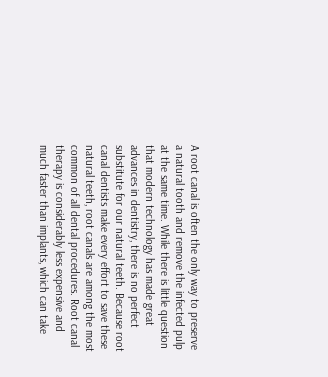A root canal is often the only way to preserve a natural tooth and remove the infected pulp at the same time. While there is little question that modern technology has made great advances in dentistry, there is no perfect substitute for our natural teeth. Because root canal dentists make every effort to save these natural teeth, root canals are among the most common of all dental procedures. Root canal therapy is considerably less expensive and much faster than implants, which can take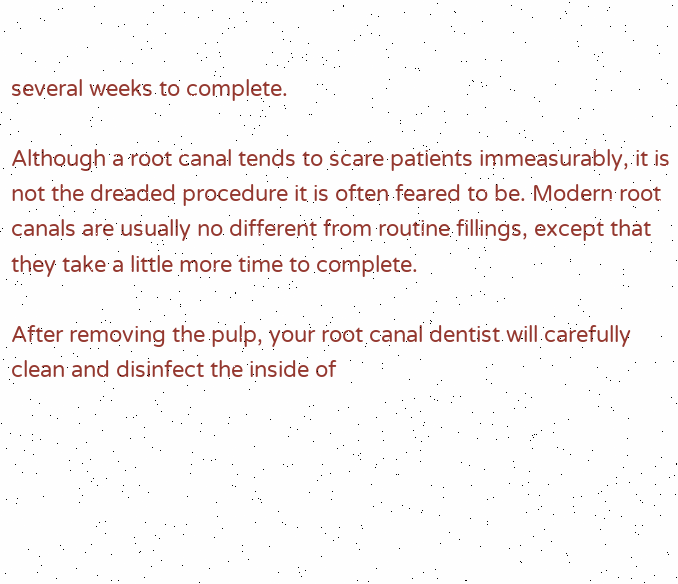several weeks to complete.

Although a root canal tends to scare patients immeasurably, it is not the dreaded procedure it is often feared to be. Modern root canals are usually no different from routine fillings, except that they take a little more time to complete.

After removing the pulp, your root canal dentist will carefully clean and disinfect the inside of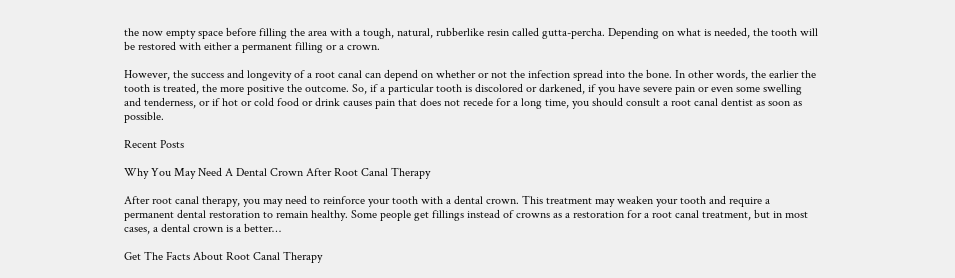the now empty space before filling the area with a tough, natural, rubberlike resin called gutta-percha. Depending on what is needed, the tooth will be restored with either a permanent filling or a crown.

However, the success and longevity of a root canal can depend on whether or not the infection spread into the bone. In other words, the earlier the tooth is treated, the more positive the outcome. So, if a particular tooth is discolored or darkened, if you have severe pain or even some swelling and tenderness, or if hot or cold food or drink causes pain that does not recede for a long time, you should consult a root canal dentist as soon as possible.

Recent Posts

Why You May Need A Dental Crown After Root Canal Therapy

After root canal therapy, you may need to reinforce your tooth with a dental crown. This treatment may weaken your tooth and require a permanent dental restoration to remain healthy. Some people get fillings instead of crowns as a restoration for a root canal treatment, but in most cases, a dental crown is a better…

Get The Facts About Root Canal Therapy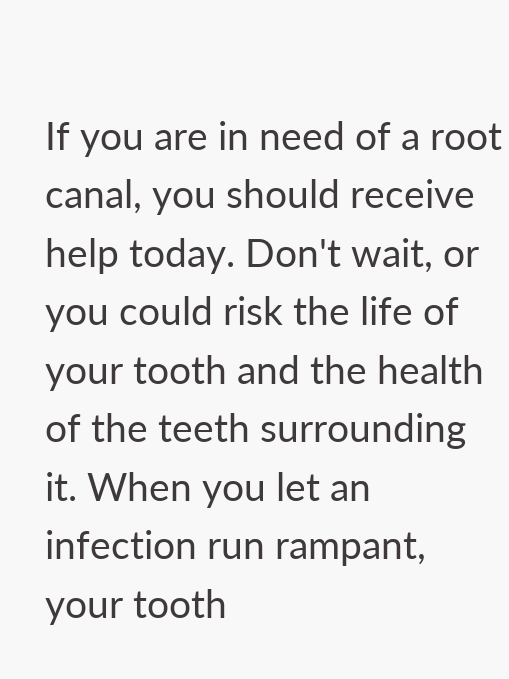If you are in need of a root canal, you should receive help today. Don't wait, or you could risk the life of your tooth and the health of the teeth surrounding it. When you let an infection run rampant, your tooth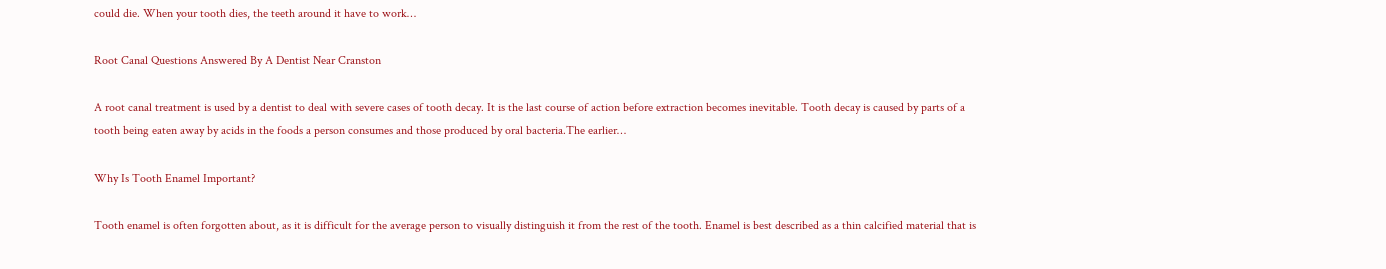could die. When your tooth dies, the teeth around it have to work…

Root Canal Questions Answered By A Dentist Near Cranston

A root canal treatment is used by a dentist to deal with severe cases of tooth decay. It is the last course of action before extraction becomes inevitable. Tooth decay is caused by parts of a tooth being eaten away by acids in the foods a person consumes and those produced by oral bacteria.The earlier…

Why Is Tooth Enamel Important?

Tooth enamel is often forgotten about, as it is difficult for the average person to visually distinguish it from the rest of the tooth. Enamel is best described as a thin calcified material that is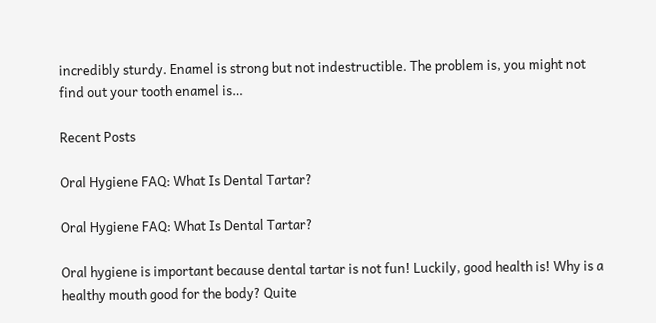incredibly sturdy. Enamel is strong but not indestructible. The problem is, you might not find out your tooth enamel is…

Recent Posts

Oral Hygiene FAQ: What Is Dental Tartar?

Oral Hygiene FAQ: What Is Dental Tartar?

Oral hygiene is important because dental tartar is not fun! Luckily, good health is! Why is a healthy mouth good for the body? Quite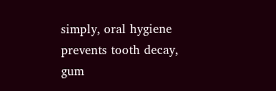simply, oral hygiene prevents tooth decay, gum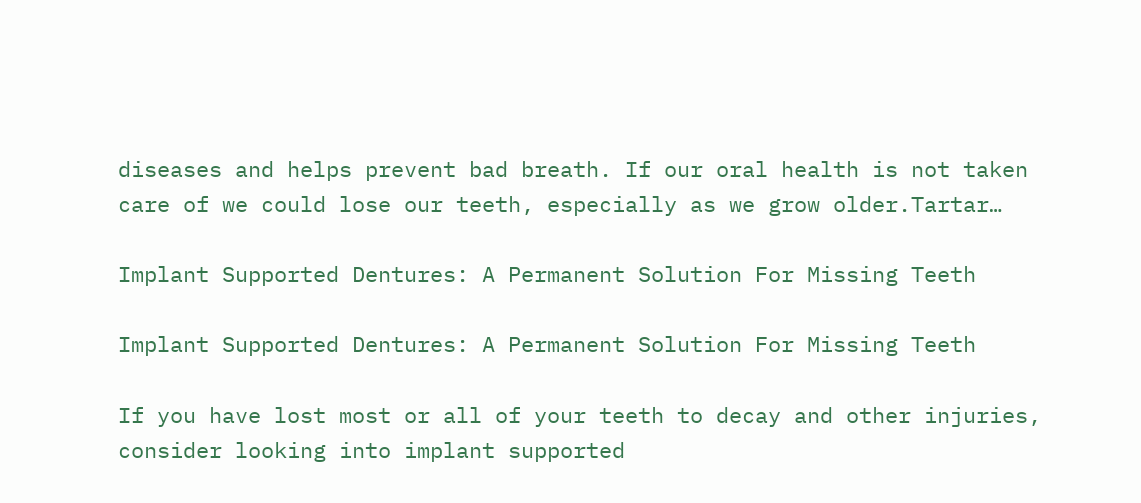diseases and helps prevent bad breath. If our oral health is not taken care of we could lose our teeth, especially as we grow older.Tartar…

Implant Supported Dentures: A Permanent Solution For Missing Teeth

Implant Supported Dentures: A Permanent Solution For Missing Teeth

If you have lost most or all of your teeth to decay and other injuries, consider looking into implant supported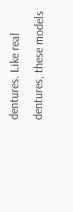dentures. Like real dentures, these models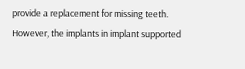provide a replacement for missing teeth. However, the implants in implant supported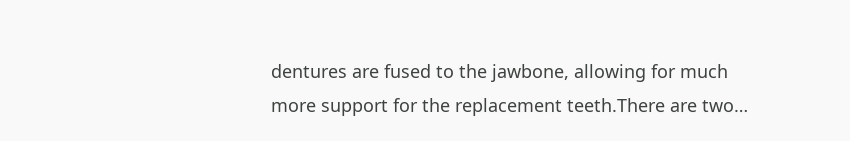dentures are fused to the jawbone, allowing for much more support for the replacement teeth.There are two…